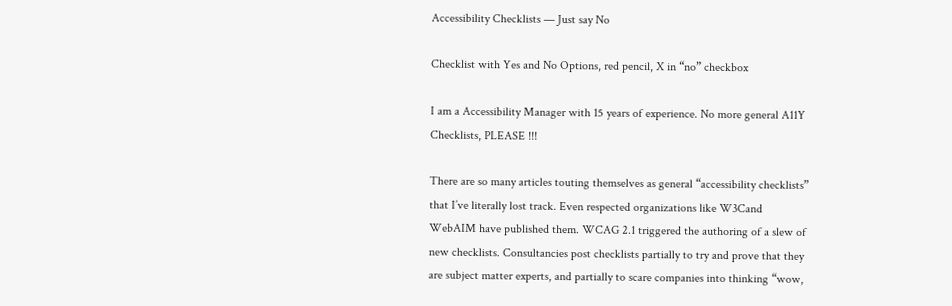Accessibility Checklists — Just say No

Checklist with Yes and No Options, red pencil, X in “no” checkbox

I am a Accessibility Manager with 15 years of experience. No more general A11Y Checklists, PLEASE !!!

There are so many articles touting themselves as general “accessibility checklists” that I’ve literally lost track. Even respected organizations like W3Cand WebAIM have published them. WCAG 2.1 triggered the authoring of a slew of new checklists. Consultancies post checklists partially to try and prove that they are subject matter experts, and partially to scare companies into thinking “wow,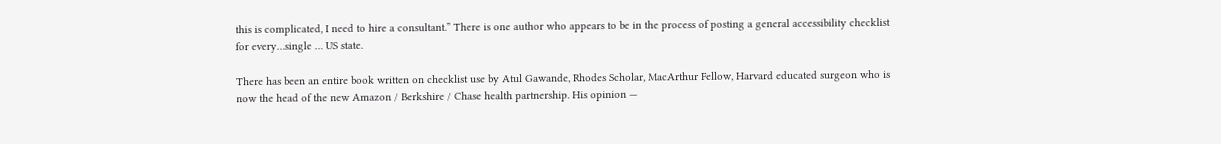this is complicated, I need to hire a consultant.” There is one author who appears to be in the process of posting a general accessibility checklist for every…single … US state.

There has been an entire book written on checklist use by Atul Gawande, Rhodes Scholar, MacArthur Fellow, Harvard educated surgeon who is now the head of the new Amazon / Berkshire / Chase health partnership. His opinion —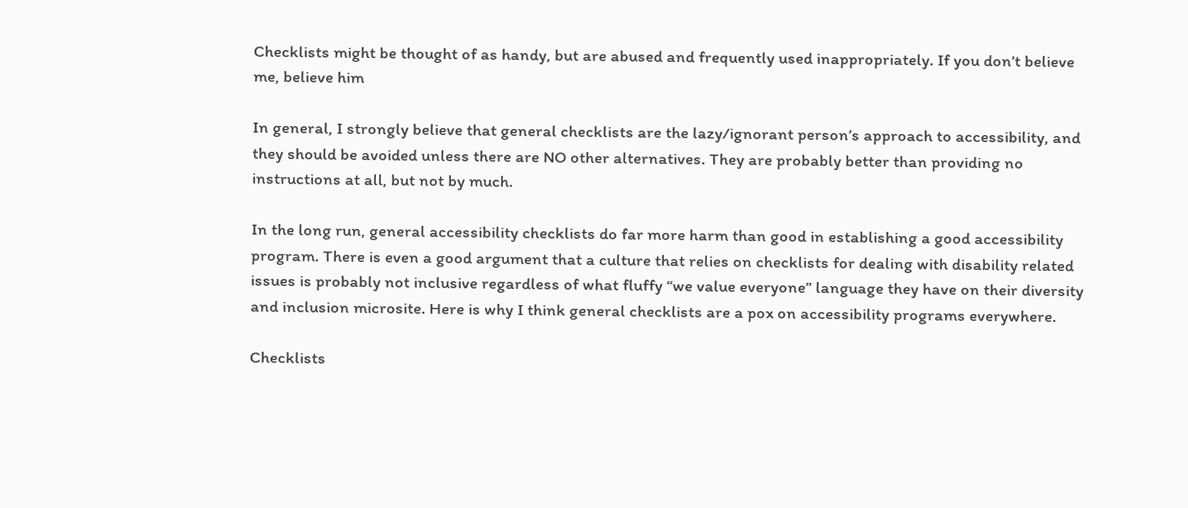Checklists might be thought of as handy, but are abused and frequently used inappropriately. If you don’t believe me, believe him

In general, I strongly believe that general checklists are the lazy/ignorant person’s approach to accessibility, and they should be avoided unless there are NO other alternatives. They are probably better than providing no instructions at all, but not by much.

In the long run, general accessibility checklists do far more harm than good in establishing a good accessibility program. There is even a good argument that a culture that relies on checklists for dealing with disability related issues is probably not inclusive regardless of what fluffy “we value everyone” language they have on their diversity and inclusion microsite. Here is why I think general checklists are a pox on accessibility programs everywhere.

Checklists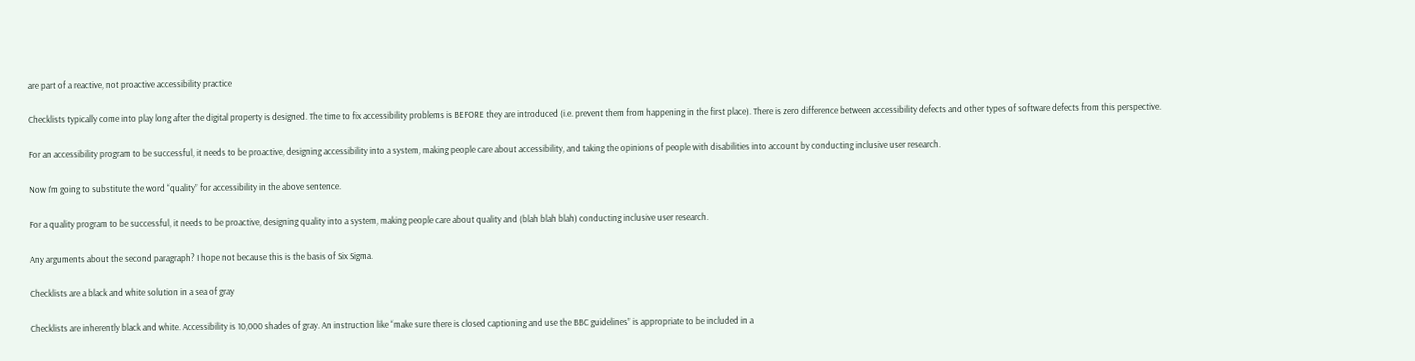are part of a reactive, not proactive accessibility practice

Checklists typically come into play long after the digital property is designed. The time to fix accessibility problems is BEFORE they are introduced (i.e. prevent them from happening in the first place). There is zero difference between accessibility defects and other types of software defects from this perspective.

For an accessibility program to be successful, it needs to be proactive, designing accessibility into a system, making people care about accessibility, and taking the opinions of people with disabilities into account by conducting inclusive user research.

Now I’m going to substitute the word “quality” for accessibility in the above sentence.

For a quality program to be successful, it needs to be proactive, designing quality into a system, making people care about quality and (blah blah blah) conducting inclusive user research.

Any arguments about the second paragraph? I hope not because this is the basis of Six Sigma.

Checklists are a black and white solution in a sea of gray

Checklists are inherently black and white. Accessibility is 10,000 shades of gray. An instruction like “make sure there is closed captioning and use the BBC guidelines” is appropriate to be included in a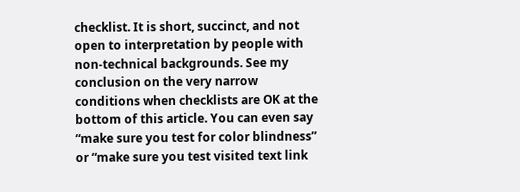checklist. It is short, succinct, and not open to interpretation by people with non-technical backgrounds. See my conclusion on the very narrow conditions when checklists are OK at the bottom of this article. You can even say “make sure you test for color blindness” or “make sure you test visited text link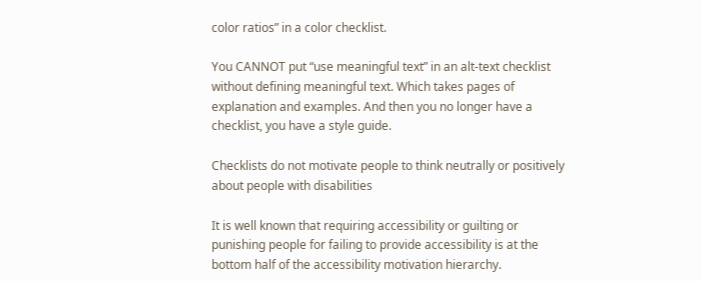color ratios” in a color checklist.

You CANNOT put “use meaningful text” in an alt-text checklist without defining meaningful text. Which takes pages of explanation and examples. And then you no longer have a checklist, you have a style guide.

Checklists do not motivate people to think neutrally or positively about people with disabilities

It is well known that requiring accessibility or guilting or punishing people for failing to provide accessibility is at the bottom half of the accessibility motivation hierarchy.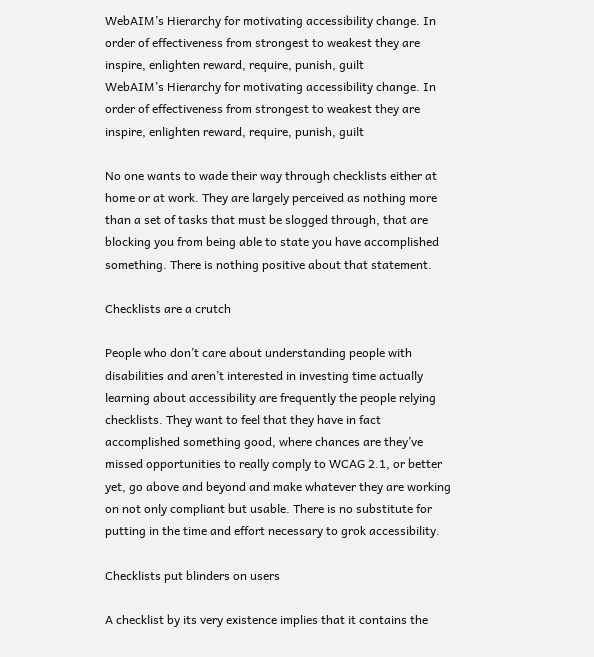WebAIM’s Hierarchy for motivating accessibility change. In order of effectiveness from strongest to weakest they are inspire, enlighten reward, require, punish, guilt
WebAIM’s Hierarchy for motivating accessibility change. In order of effectiveness from strongest to weakest they are inspire, enlighten reward, require, punish, guilt

No one wants to wade their way through checklists either at home or at work. They are largely perceived as nothing more than a set of tasks that must be slogged through, that are blocking you from being able to state you have accomplished something. There is nothing positive about that statement.

Checklists are a crutch

People who don’t care about understanding people with disabilities and aren’t interested in investing time actually learning about accessibility are frequently the people relying checklists. They want to feel that they have in fact accomplished something good, where chances are they’ve missed opportunities to really comply to WCAG 2.1, or better yet, go above and beyond and make whatever they are working on not only compliant but usable. There is no substitute for putting in the time and effort necessary to grok accessibility.

Checklists put blinders on users

A checklist by its very existence implies that it contains the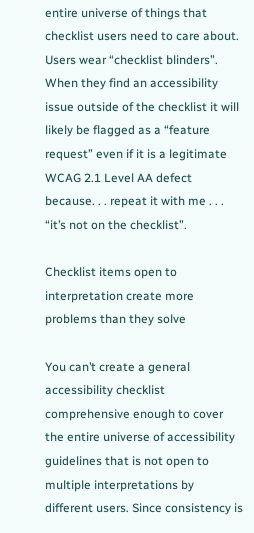entire universe of things that checklist users need to care about. Users wear “checklist blinders”. When they find an accessibility issue outside of the checklist it will likely be flagged as a “feature request” even if it is a legitimate WCAG 2.1 Level AA defect because. . . repeat it with me . . . “it’s not on the checklist”.

Checklist items open to interpretation create more problems than they solve

You can’t create a general accessibility checklist comprehensive enough to cover the entire universe of accessibility guidelines that is not open to multiple interpretations by different users. Since consistency is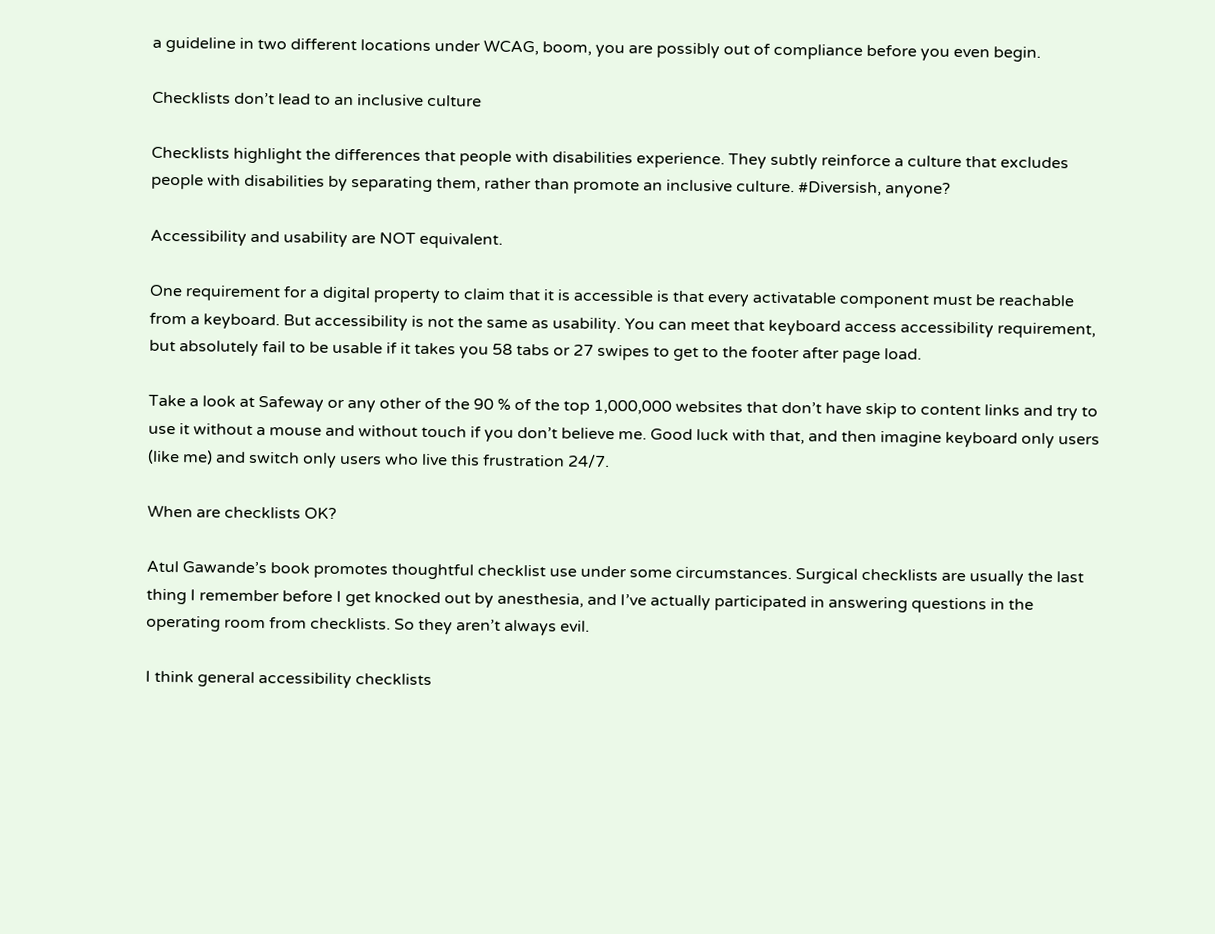a guideline in two different locations under WCAG, boom, you are possibly out of compliance before you even begin.

Checklists don’t lead to an inclusive culture

Checklists highlight the differences that people with disabilities experience. They subtly reinforce a culture that excludes people with disabilities by separating them, rather than promote an inclusive culture. #Diversish, anyone?

Accessibility and usability are NOT equivalent.

One requirement for a digital property to claim that it is accessible is that every activatable component must be reachable from a keyboard. But accessibility is not the same as usability. You can meet that keyboard access accessibility requirement, but absolutely fail to be usable if it takes you 58 tabs or 27 swipes to get to the footer after page load.

Take a look at Safeway or any other of the 90 % of the top 1,000,000 websites that don’t have skip to content links and try to use it without a mouse and without touch if you don’t believe me. Good luck with that, and then imagine keyboard only users (like me) and switch only users who live this frustration 24/7.

When are checklists OK?

Atul Gawande’s book promotes thoughtful checklist use under some circumstances. Surgical checklists are usually the last thing I remember before I get knocked out by anesthesia, and I’ve actually participated in answering questions in the operating room from checklists. So they aren’t always evil.

I think general accessibility checklists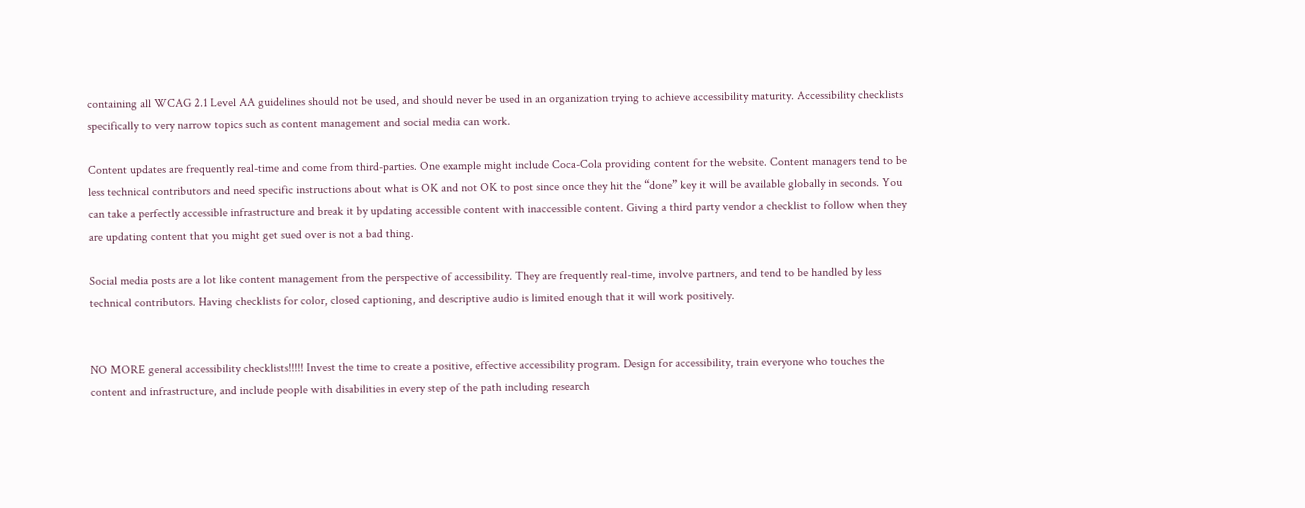containing all WCAG 2.1 Level AA guidelines should not be used, and should never be used in an organization trying to achieve accessibility maturity. Accessibility checklists specifically to very narrow topics such as content management and social media can work.

Content updates are frequently real-time and come from third-parties. One example might include Coca-Cola providing content for the website. Content managers tend to be less technical contributors and need specific instructions about what is OK and not OK to post since once they hit the “done” key it will be available globally in seconds. You can take a perfectly accessible infrastructure and break it by updating accessible content with inaccessible content. Giving a third party vendor a checklist to follow when they are updating content that you might get sued over is not a bad thing.

Social media posts are a lot like content management from the perspective of accessibility. They are frequently real-time, involve partners, and tend to be handled by less technical contributors. Having checklists for color, closed captioning, and descriptive audio is limited enough that it will work positively.


NO MORE general accessibility checklists!!!!! Invest the time to create a positive, effective accessibility program. Design for accessibility, train everyone who touches the content and infrastructure, and include people with disabilities in every step of the path including research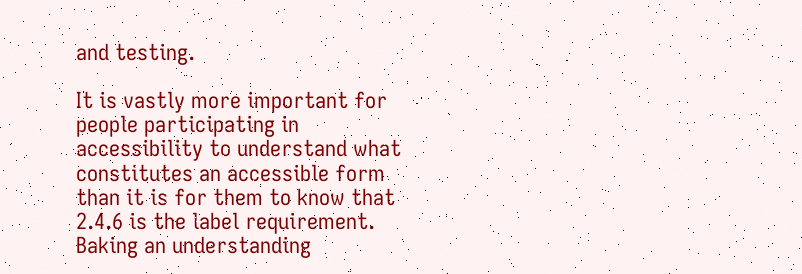and testing.

It is vastly more important for people participating in accessibility to understand what constitutes an accessible form than it is for them to know that 2.4.6 is the label requirement. Baking an understanding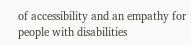of accessibility and an empathy for people with disabilities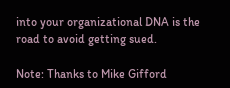into your organizational DNA is the road to avoid getting sued.

Note: Thanks to Mike Gifford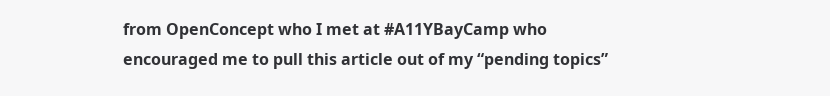from OpenConcept who I met at #A11YBayCamp who encouraged me to pull this article out of my “pending topics”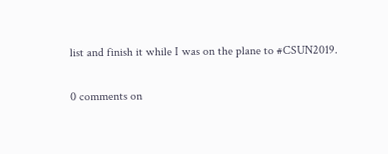list and finish it while I was on the plane to #CSUN2019.

0 comments on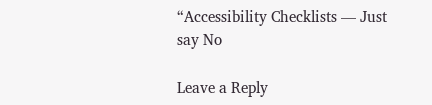“Accessibility Checklists — Just say No

Leave a Reply